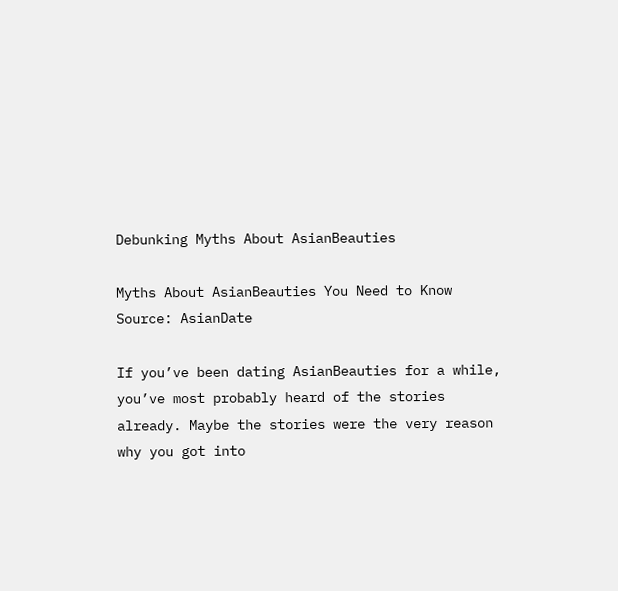Debunking Myths About AsianBeauties

Myths About AsianBeauties You Need to Know
Source: AsianDate

If you’ve been dating AsianBeauties for a while, you’ve most probably heard of the stories already. Maybe the stories were the very reason why you got into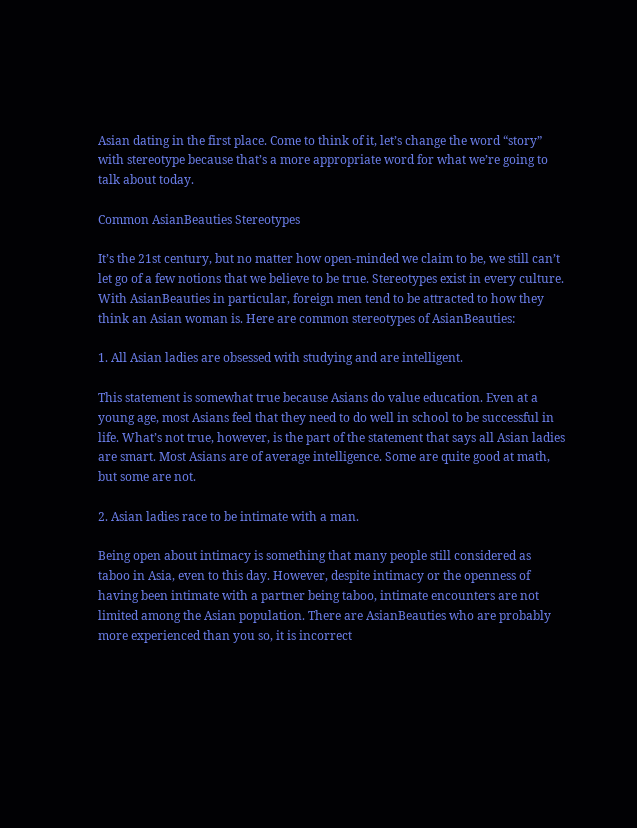Asian dating in the first place. Come to think of it, let’s change the word “story” with stereotype because that’s a more appropriate word for what we’re going to talk about today.

Common AsianBeauties Stereotypes

It’s the 21st century, but no matter how open-minded we claim to be, we still can’t let go of a few notions that we believe to be true. Stereotypes exist in every culture. With AsianBeauties in particular, foreign men tend to be attracted to how they think an Asian woman is. Here are common stereotypes of AsianBeauties:

1. All Asian ladies are obsessed with studying and are intelligent.

This statement is somewhat true because Asians do value education. Even at a young age, most Asians feel that they need to do well in school to be successful in life. What’s not true, however, is the part of the statement that says all Asian ladies are smart. Most Asians are of average intelligence. Some are quite good at math, but some are not.

2. Asian ladies race to be intimate with a man.

Being open about intimacy is something that many people still considered as taboo in Asia, even to this day. However, despite intimacy or the openness of having been intimate with a partner being taboo, intimate encounters are not limited among the Asian population. There are AsianBeauties who are probably more experienced than you so, it is incorrect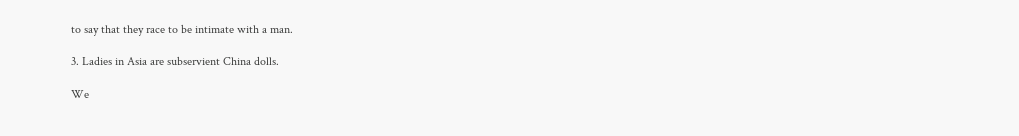to say that they race to be intimate with a man.

3. Ladies in Asia are subservient China dolls.

We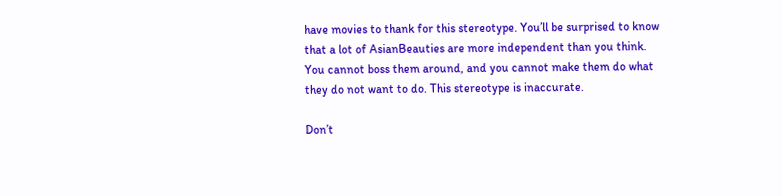have movies to thank for this stereotype. You’ll be surprised to know that a lot of AsianBeauties are more independent than you think. You cannot boss them around, and you cannot make them do what they do not want to do. This stereotype is inaccurate.

Don’t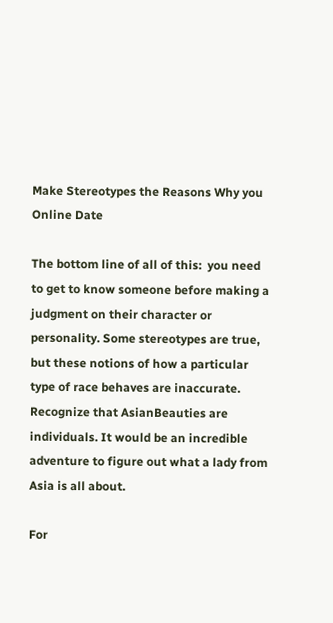Make Stereotypes the Reasons Why you Online Date

The bottom line of all of this:  you need to get to know someone before making a judgment on their character or personality. Some stereotypes are true, but these notions of how a particular type of race behaves are inaccurate. Recognize that AsianBeauties are individuals. It would be an incredible adventure to figure out what a lady from Asia is all about.

For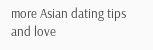more Asian dating tips and love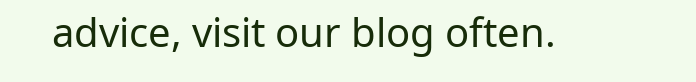advice, visit our blog often.